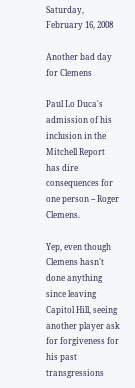Saturday, February 16, 2008

Another bad day for Clemens

Paul Lo Duca's admission of his inclusion in the Mitchell Report has dire consequences for one person -- Roger Clemens.

Yep, even though Clemens hasn't done anything since leaving Capitol Hill, seeing another player ask for forgiveness for his past transgressions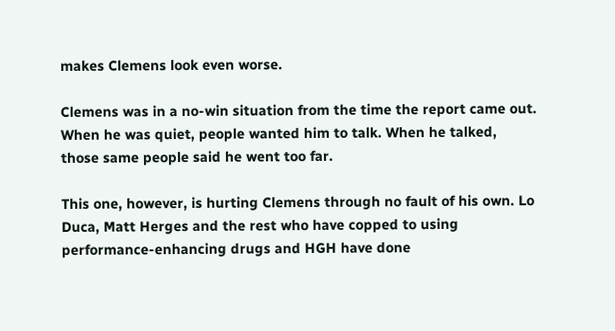makes Clemens look even worse.

Clemens was in a no-win situation from the time the report came out. When he was quiet, people wanted him to talk. When he talked, those same people said he went too far.

This one, however, is hurting Clemens through no fault of his own. Lo Duca, Matt Herges and the rest who have copped to using performance-enhancing drugs and HGH have done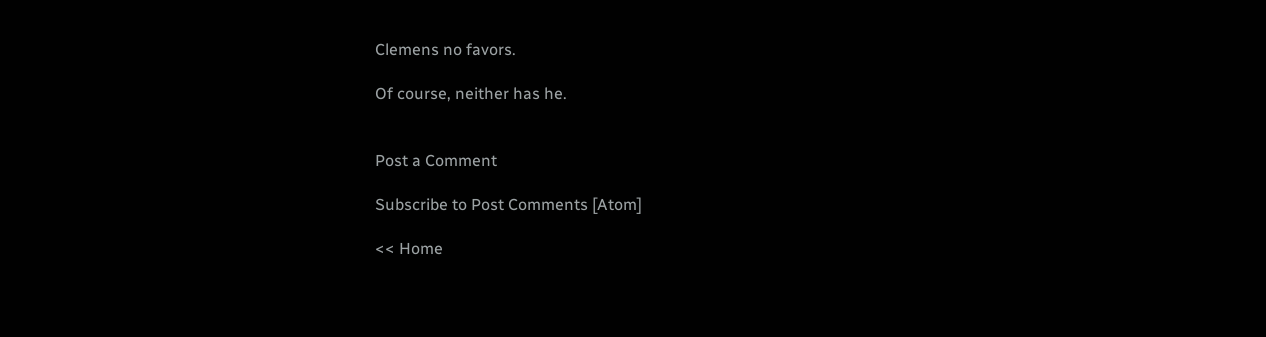Clemens no favors.

Of course, neither has he.


Post a Comment

Subscribe to Post Comments [Atom]

<< Home